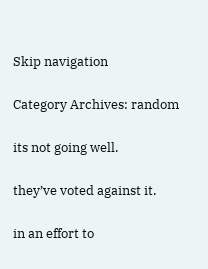Skip navigation

Category Archives: random

its not going well.

they’ve voted against it.

in an effort to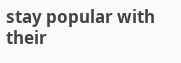stay popular with their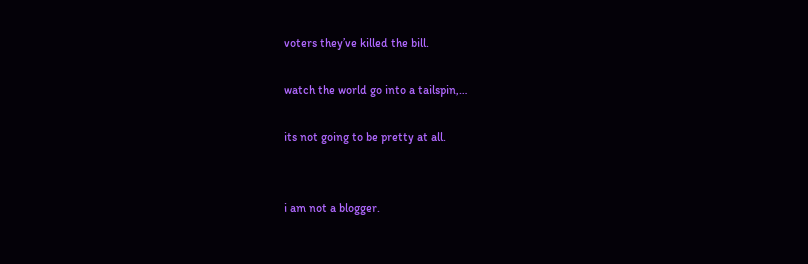voters they’ve killed the bill.

watch the world go into a tailspin,…

its not going to be pretty at all.


i am not a blogger.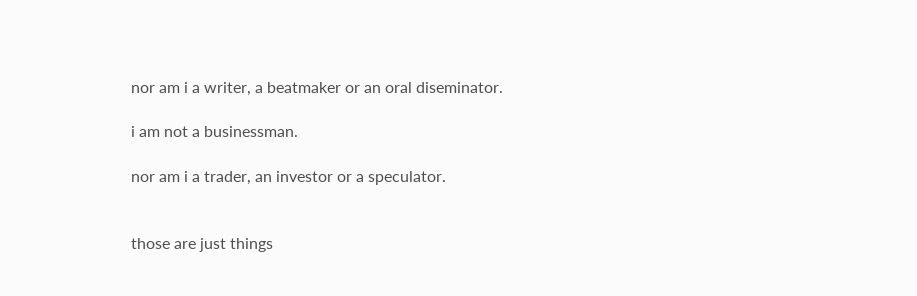nor am i a writer, a beatmaker or an oral diseminator.

i am not a businessman.

nor am i a trader, an investor or a speculator.


those are just things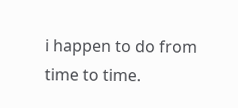i happen to do from time to time.